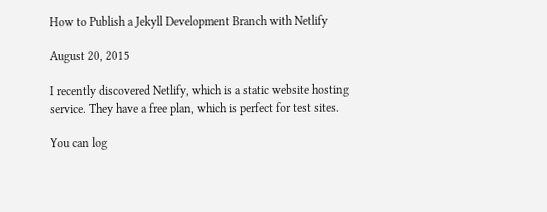How to Publish a Jekyll Development Branch with Netlify

August 20, 2015

I recently discovered Netlify, which is a static website hosting service. They have a free plan, which is perfect for test sites.

You can log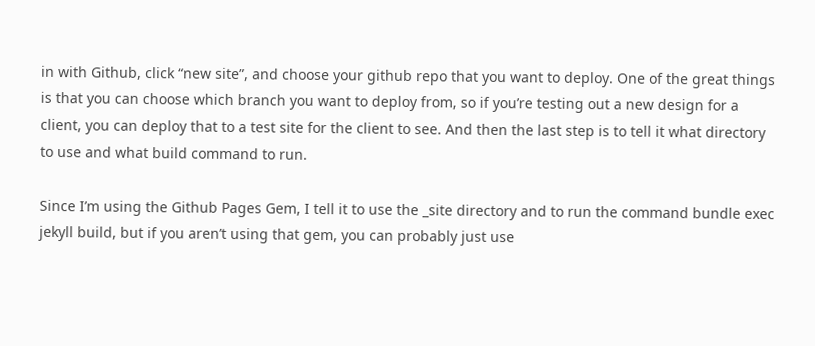in with Github, click “new site”, and choose your github repo that you want to deploy. One of the great things is that you can choose which branch you want to deploy from, so if you’re testing out a new design for a client, you can deploy that to a test site for the client to see. And then the last step is to tell it what directory to use and what build command to run.

Since I’m using the Github Pages Gem, I tell it to use the _site directory and to run the command bundle exec jekyll build, but if you aren’t using that gem, you can probably just use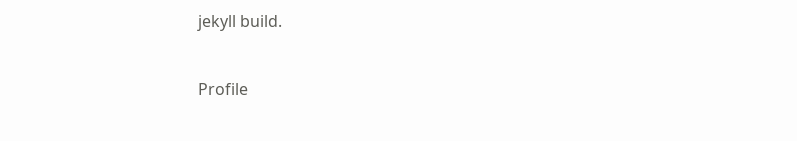jekyll build.


Profile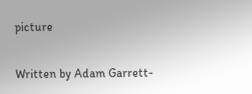picture

Written by Adam Garrett-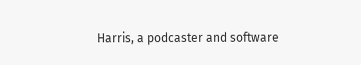Harris, a podcaster and software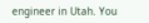engineer in Utah. You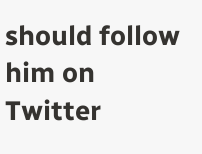should follow him on Twitter